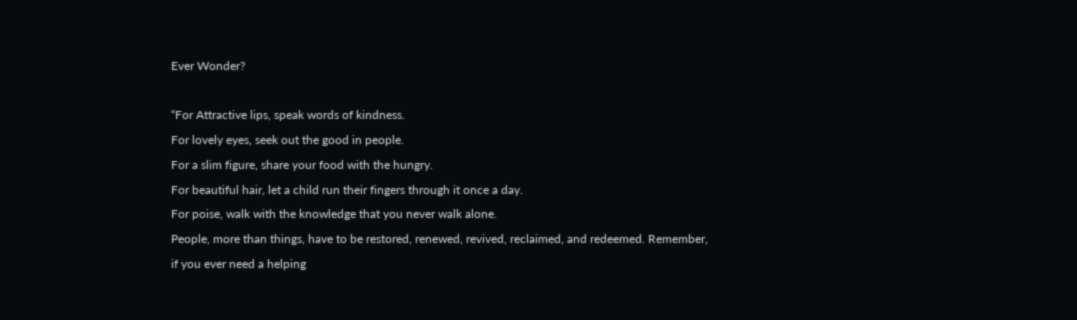Ever Wonder?

“For Attractive lips, speak words of kindness.
For lovely eyes, seek out the good in people.
For a slim figure, share your food with the hungry.
For beautiful hair, let a child run their fingers through it once a day.
For poise, walk with the knowledge that you never walk alone.
People, more than things, have to be restored, renewed, revived, reclaimed, and redeemed. Remember,
if you ever need a helping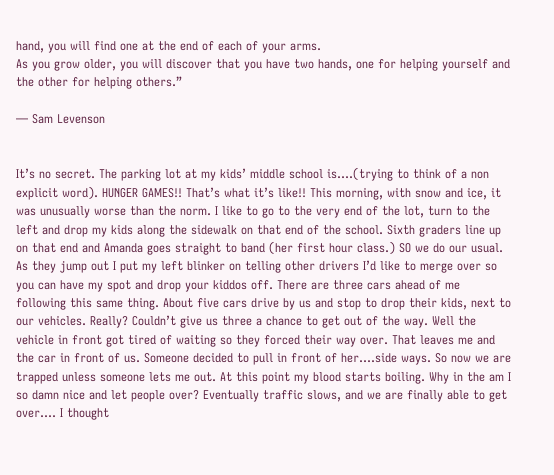hand, you will find one at the end of each of your arms.
As you grow older, you will discover that you have two hands, one for helping yourself and the other for helping others.”

― Sam Levenson


It’s no secret. The parking lot at my kids’ middle school is….(trying to think of a non explicit word). HUNGER GAMES!! That’s what it’s like!! This morning, with snow and ice, it was unusually worse than the norm. I like to go to the very end of the lot, turn to the left and drop my kids along the sidewalk on that end of the school. Sixth graders line up on that end and Amanda goes straight to band (her first hour class.) SO we do our usual. As they jump out I put my left blinker on telling other drivers I’d like to merge over so you can have my spot and drop your kiddos off. There are three cars ahead of me following this same thing. About five cars drive by us and stop to drop their kids, next to our vehicles. Really? Couldn’t give us three a chance to get out of the way. Well the vehicle in front got tired of waiting so they forced their way over. That leaves me and the car in front of us. Someone decided to pull in front of her….side ways. So now we are trapped unless someone lets me out. At this point my blood starts boiling. Why in the am I so damn nice and let people over? Eventually traffic slows, and we are finally able to get over…. I thought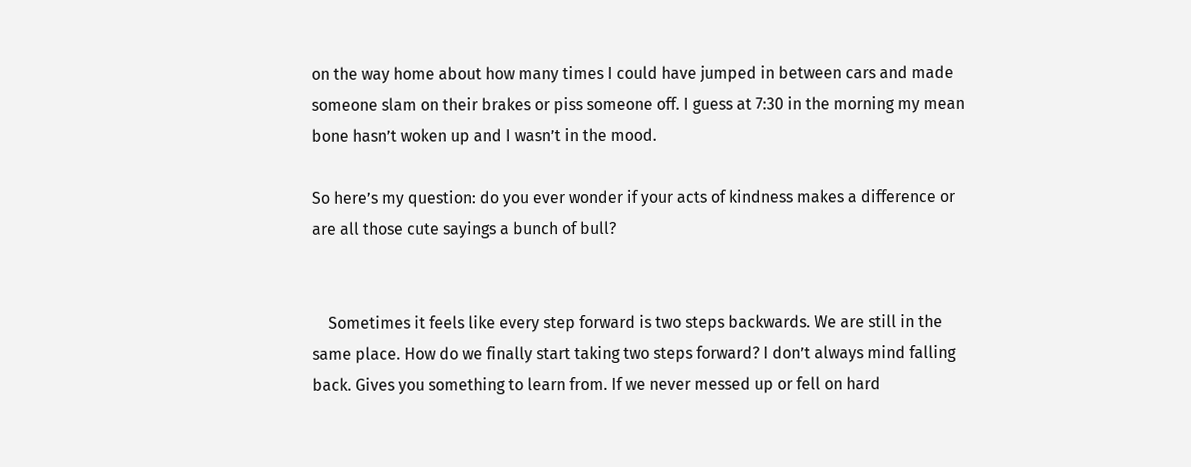on the way home about how many times I could have jumped in between cars and made someone slam on their brakes or piss someone off. I guess at 7:30 in the morning my mean bone hasn’t woken up and I wasn’t in the mood.

So here’s my question: do you ever wonder if your acts of kindness makes a difference or are all those cute sayings a bunch of bull?


    Sometimes it feels like every step forward is two steps backwards. We are still in the same place. How do we finally start taking two steps forward? I don’t always mind falling back. Gives you something to learn from. If we never messed up or fell on hard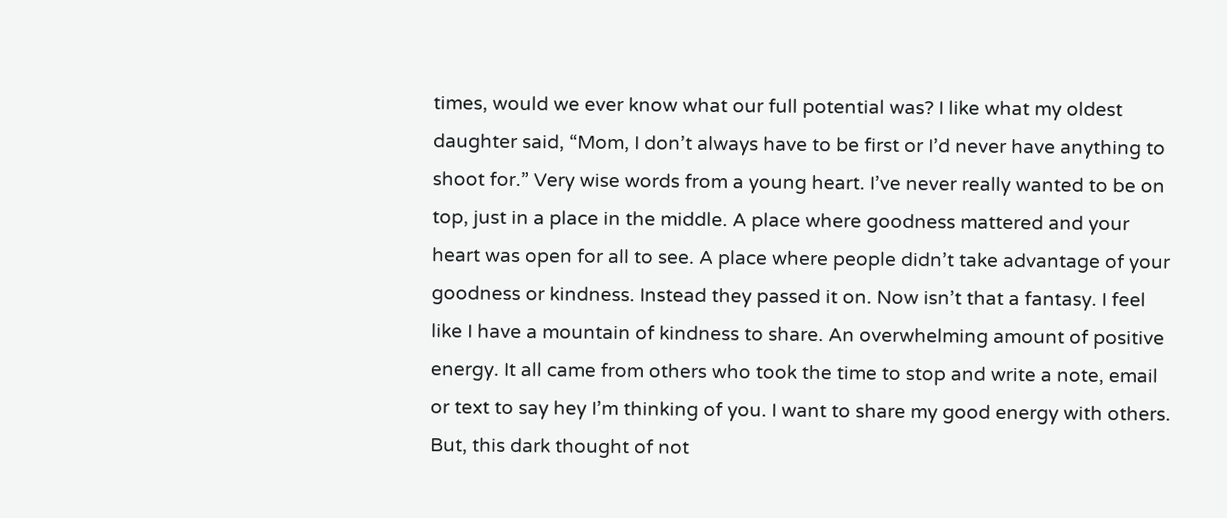times, would we ever know what our full potential was? I like what my oldest daughter said, “Mom, I don’t always have to be first or I’d never have anything to shoot for.” Very wise words from a young heart. I’ve never really wanted to be on top, just in a place in the middle. A place where goodness mattered and your heart was open for all to see. A place where people didn’t take advantage of your goodness or kindness. Instead they passed it on. Now isn’t that a fantasy. I feel like I have a mountain of kindness to share. An overwhelming amount of positive energy. It all came from others who took the time to stop and write a note, email or text to say hey I’m thinking of you. I want to share my good energy with others. But, this dark thought of not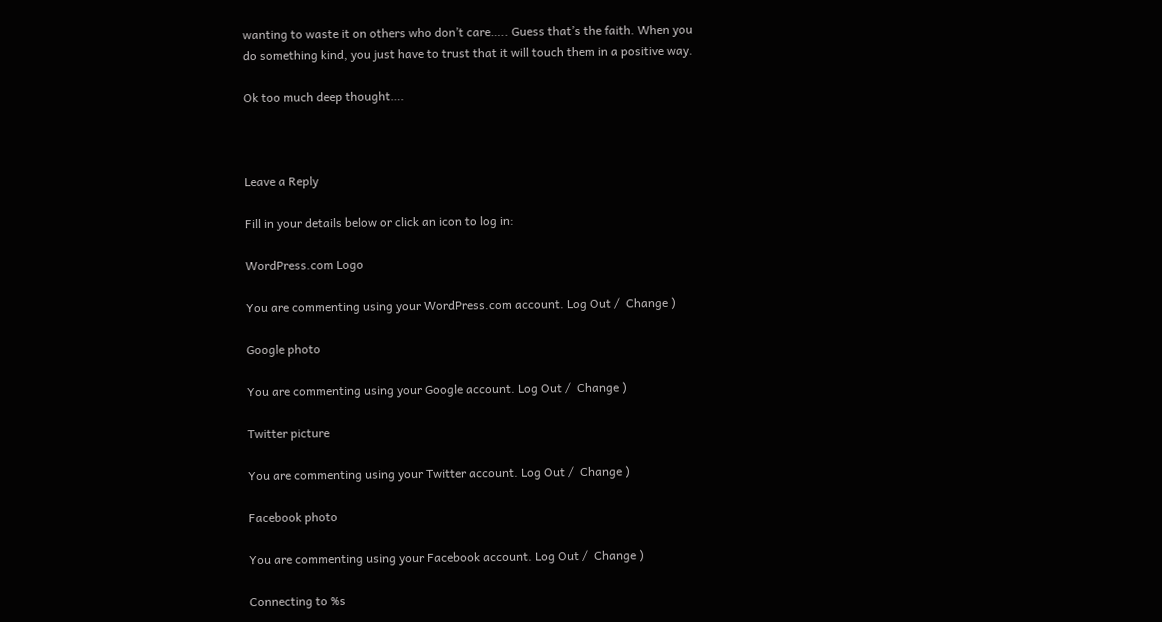wanting to waste it on others who don’t care….. Guess that’s the faith. When you do something kind, you just have to trust that it will touch them in a positive way.

Ok too much deep thought….



Leave a Reply

Fill in your details below or click an icon to log in:

WordPress.com Logo

You are commenting using your WordPress.com account. Log Out /  Change )

Google photo

You are commenting using your Google account. Log Out /  Change )

Twitter picture

You are commenting using your Twitter account. Log Out /  Change )

Facebook photo

You are commenting using your Facebook account. Log Out /  Change )

Connecting to %s